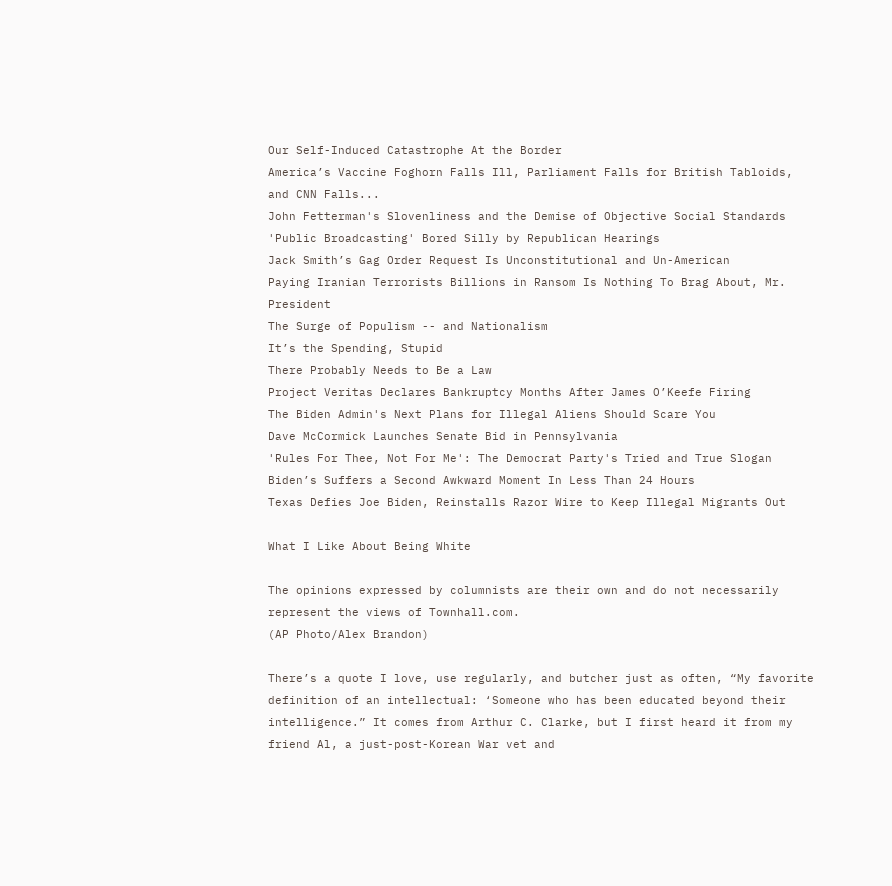Our Self-Induced Catastrophe At the Border
America’s Vaccine Foghorn Falls Ill, Parliament Falls for British Tabloids, and CNN Falls...
John Fetterman's Slovenliness and the Demise of Objective Social Standards
'Public Broadcasting' Bored Silly by Republican Hearings
Jack Smith’s Gag Order Request Is Unconstitutional and Un-American
Paying Iranian Terrorists Billions in Ransom Is Nothing To Brag About, Mr. President
The Surge of Populism -- and Nationalism
It’s the Spending, Stupid
There Probably Needs to Be a Law
Project Veritas Declares Bankruptcy Months After James O’Keefe Firing
The Biden Admin's Next Plans for Illegal Aliens Should Scare You
Dave McCormick Launches Senate Bid in Pennsylvania
'Rules For Thee, Not For Me': The Democrat Party's Tried and True Slogan
Biden’s Suffers a Second Awkward Moment In Less Than 24 Hours
Texas Defies Joe Biden, Reinstalls Razor Wire to Keep Illegal Migrants Out

What I Like About Being White

The opinions expressed by columnists are their own and do not necessarily represent the views of Townhall.com.
(AP Photo/Alex Brandon)

There’s a quote I love, use regularly, and butcher just as often, “My favorite definition of an intellectual: ‘Someone who has been educated beyond their intelligence.” It comes from Arthur C. Clarke, but I first heard it from my friend Al, a just-post-Korean War vet and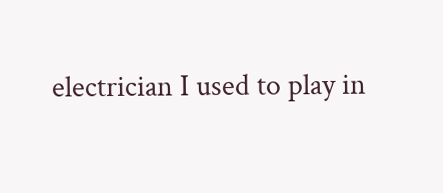electrician I used to play in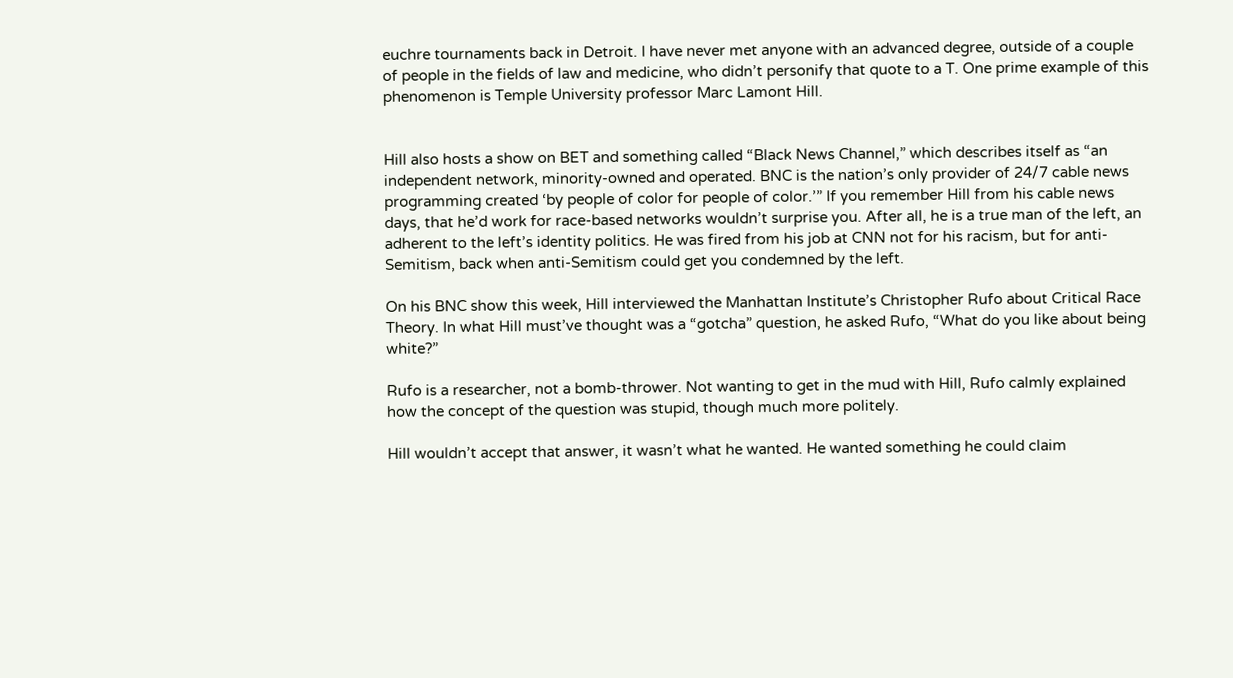euchre tournaments back in Detroit. I have never met anyone with an advanced degree, outside of a couple of people in the fields of law and medicine, who didn’t personify that quote to a T. One prime example of this phenomenon is Temple University professor Marc Lamont Hill.


Hill also hosts a show on BET and something called “Black News Channel,” which describes itself as “an independent network, minority-owned and operated. BNC is the nation’s only provider of 24/7 cable news programming created ‘by people of color for people of color.’” If you remember Hill from his cable news days, that he’d work for race-based networks wouldn’t surprise you. After all, he is a true man of the left, an adherent to the left’s identity politics. He was fired from his job at CNN not for his racism, but for anti-Semitism, back when anti-Semitism could get you condemned by the left.

On his BNC show this week, Hill interviewed the Manhattan Institute’s Christopher Rufo about Critical Race Theory. In what Hill must’ve thought was a “gotcha” question, he asked Rufo, “What do you like about being white?”

Rufo is a researcher, not a bomb-thrower. Not wanting to get in the mud with Hill, Rufo calmly explained how the concept of the question was stupid, though much more politely.

Hill wouldn’t accept that answer, it wasn’t what he wanted. He wanted something he could claim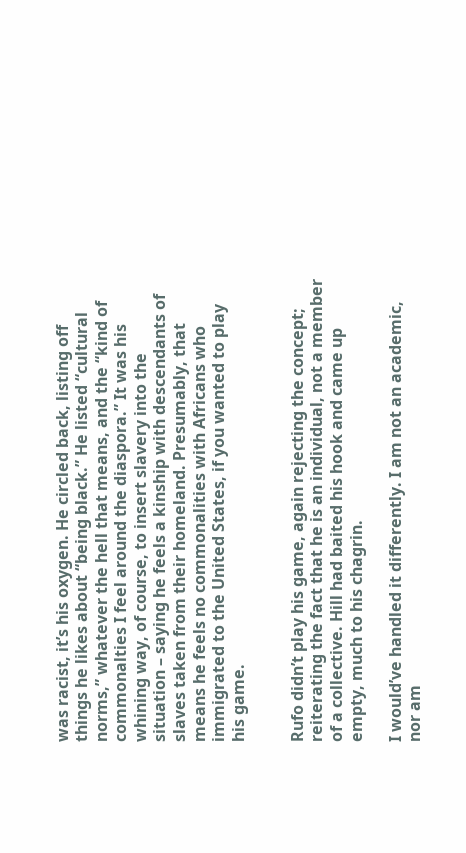was racist, it’s his oxygen. He circled back, listing off things he likes about “being black.” He listed “cultural norms,” whatever the hell that means, and the “kind of commonalties I feel around the diaspora.” It was his whining way, of course, to insert slavery into the situation – saying he feels a kinship with descendants of slaves taken from their homeland. Presumably, that means he feels no commonalities with Africans who immigrated to the United States, if you wanted to play his game.


Rufo didn’t play his game, again rejecting the concept; reiterating the fact that he is an individual, not a member of a collective. Hill had baited his hook and came up empty, much to his chagrin.

I would’ve handled it differently. I am not an academic, nor am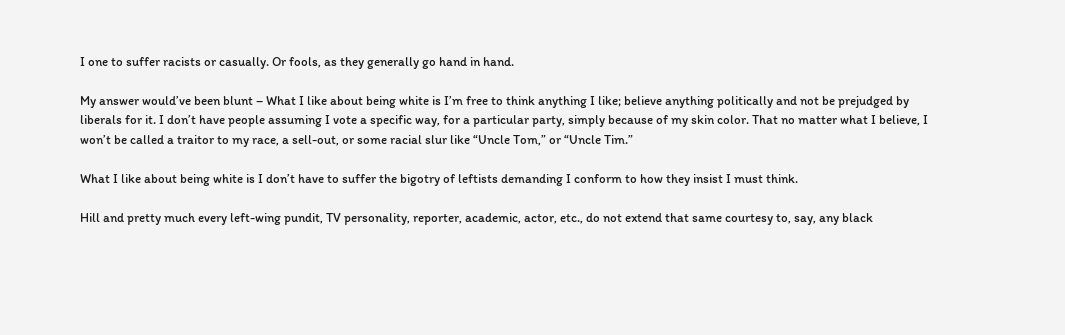I one to suffer racists or casually. Or fools, as they generally go hand in hand.

My answer would’ve been blunt – What I like about being white is I’m free to think anything I like; believe anything politically and not be prejudged by liberals for it. I don’t have people assuming I vote a specific way, for a particular party, simply because of my skin color. That no matter what I believe, I won’t be called a traitor to my race, a sell-out, or some racial slur like “Uncle Tom,” or “Uncle Tim.”

What I like about being white is I don’t have to suffer the bigotry of leftists demanding I conform to how they insist I must think.

Hill and pretty much every left-wing pundit, TV personality, reporter, academic, actor, etc., do not extend that same courtesy to, say, any black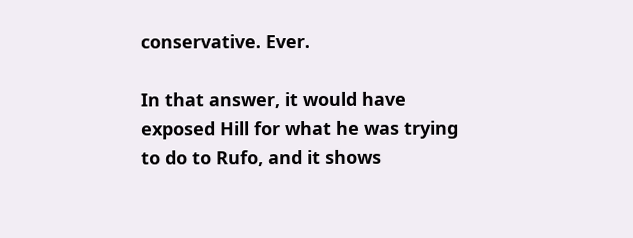conservative. Ever.

In that answer, it would have exposed Hill for what he was trying to do to Rufo, and it shows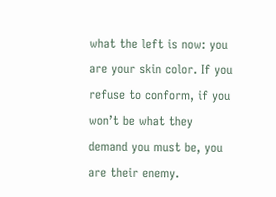what the left is now: you are your skin color. If you refuse to conform, if you won’t be what they demand you must be, you are their enemy.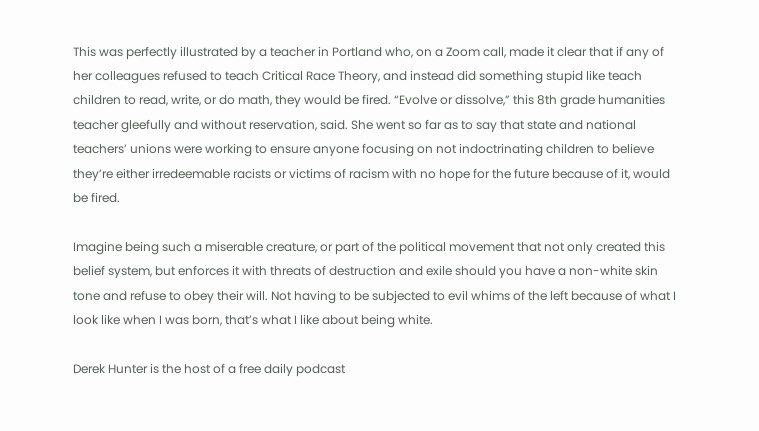This was perfectly illustrated by a teacher in Portland who, on a Zoom call, made it clear that if any of her colleagues refused to teach Critical Race Theory, and instead did something stupid like teach children to read, write, or do math, they would be fired. “Evolve or dissolve,” this 8th grade humanities teacher gleefully and without reservation, said. She went so far as to say that state and national teachers’ unions were working to ensure anyone focusing on not indoctrinating children to believe they’re either irredeemable racists or victims of racism with no hope for the future because of it, would be fired.

Imagine being such a miserable creature, or part of the political movement that not only created this belief system, but enforces it with threats of destruction and exile should you have a non-white skin tone and refuse to obey their will. Not having to be subjected to evil whims of the left because of what I look like when I was born, that’s what I like about being white.

Derek Hunter is the host of a free daily podcast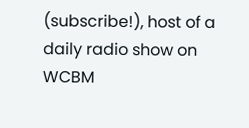(subscribe!), host of a daily radio show on WCBM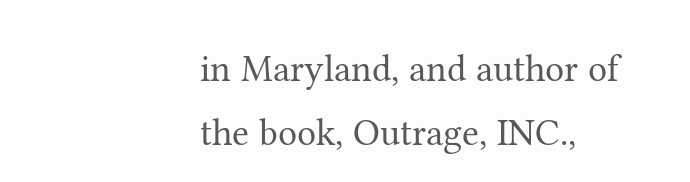in Maryland, and author of the book, Outrage, INC.,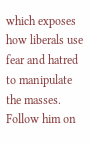which exposes how liberals use fear and hatred to manipulate the masses. Follow him on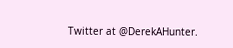Twitter at @DerekAHunter.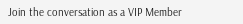Join the conversation as a VIP Member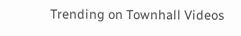Trending on Townhall Videos